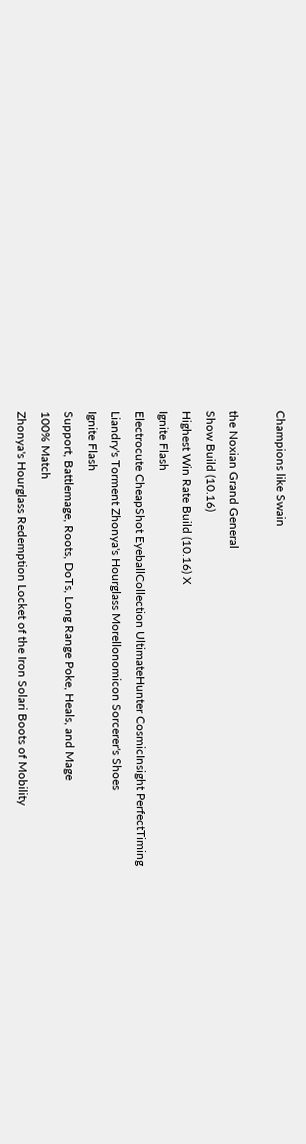Champions like Swain

the Noxian Grand General
Show Build (10.16)
Highest Win Rate Build (10.16) X
Ignite Flash
Electrocute CheapShot EyeballCollection UltimateHunter CosmicInsight PerfectTiming
Liandry's Torment Zhonya's Hourglass Morellonomicon Sorcerer's Shoes
Ignite Flash
Support, Battlemage, Roots, DoTs, Long Range Poke, Heals, and Mage
100% Match
Zhonya's Hourglass Redemption Locket of the Iron Solari Boots of Mobility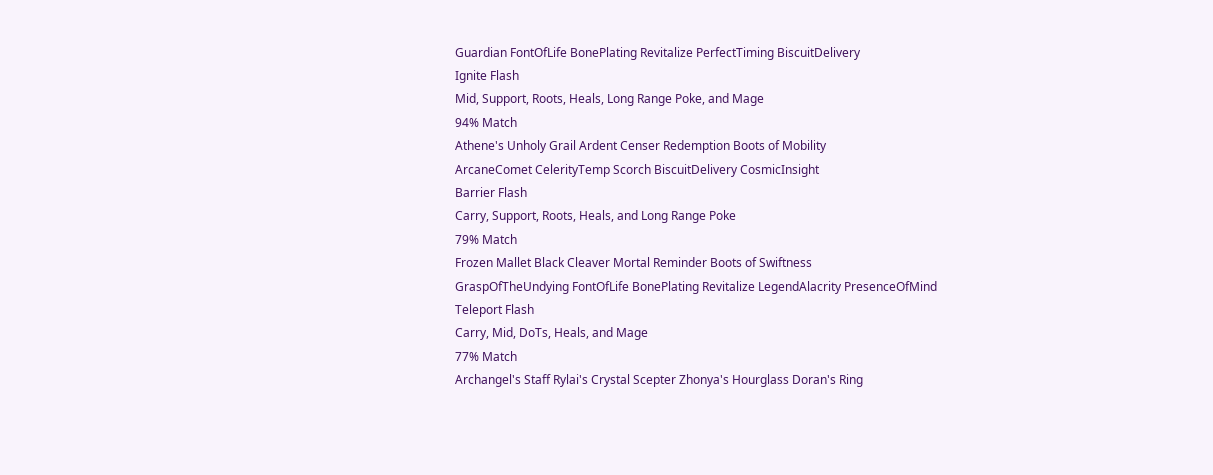Guardian FontOfLife BonePlating Revitalize PerfectTiming BiscuitDelivery
Ignite Flash
Mid, Support, Roots, Heals, Long Range Poke, and Mage
94% Match
Athene's Unholy Grail Ardent Censer Redemption Boots of Mobility
ArcaneComet CelerityTemp Scorch BiscuitDelivery CosmicInsight
Barrier Flash
Carry, Support, Roots, Heals, and Long Range Poke
79% Match
Frozen Mallet Black Cleaver Mortal Reminder Boots of Swiftness
GraspOfTheUndying FontOfLife BonePlating Revitalize LegendAlacrity PresenceOfMind
Teleport Flash
Carry, Mid, DoTs, Heals, and Mage
77% Match
Archangel's Staff Rylai's Crystal Scepter Zhonya's Hourglass Doran's Ring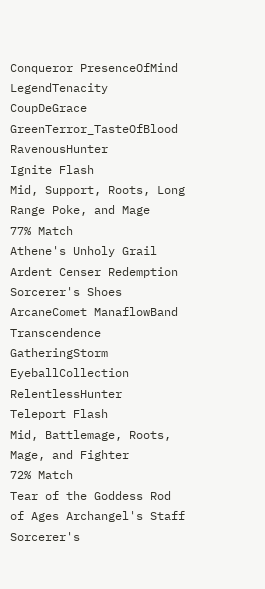Conqueror PresenceOfMind LegendTenacity CoupDeGrace GreenTerror_TasteOfBlood RavenousHunter
Ignite Flash
Mid, Support, Roots, Long Range Poke, and Mage
77% Match
Athene's Unholy Grail Ardent Censer Redemption Sorcerer's Shoes
ArcaneComet ManaflowBand Transcendence GatheringStorm EyeballCollection RelentlessHunter
Teleport Flash
Mid, Battlemage, Roots, Mage, and Fighter
72% Match
Tear of the Goddess Rod of Ages Archangel's Staff Sorcerer's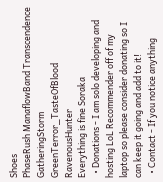Shoes
PhaseRush ManaflowBand Transcendence GatheringStorm GreenTerror_TasteOfBlood RavenousHunter
Everything is fine Soraka
  • Donations - I am solo developing and hosting LoL Recommender off of my laptop so please consider donating so I can keep it going and add to it!
  • Contact - If you notice anything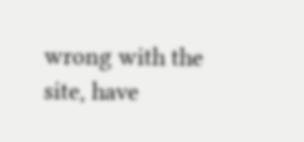wrong with the site, have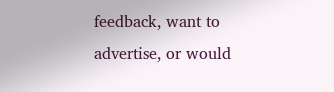feedback, want to advertise, or would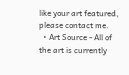like your art featured, please contact me.
  • Art Source - All of the art is currently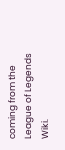coming from the League of Legends Wiki.